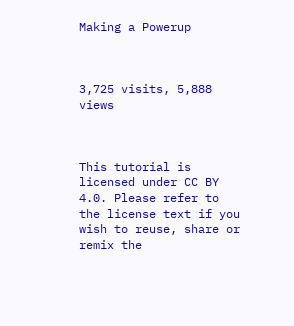Making a Powerup



3,725 visits, 5,888 views



This tutorial is licensed under CC BY 4.0. Please refer to the license text if you wish to reuse, share or remix the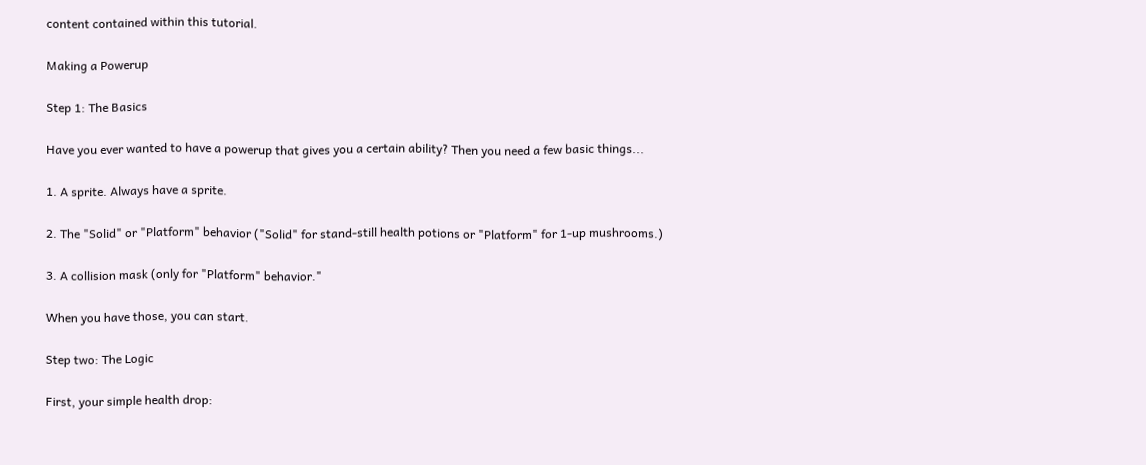content contained within this tutorial.

Making a Powerup

Step 1: The Basics

Have you ever wanted to have a powerup that gives you a certain ability? Then you need a few basic things...

1. A sprite. Always have a sprite.

2. The "Solid" or "Platform" behavior ("Solid" for stand-still health potions or "Platform" for 1-up mushrooms.)

3. A collision mask (only for "Platform" behavior."

When you have those, you can start.

Step two: The Logic

First, your simple health drop: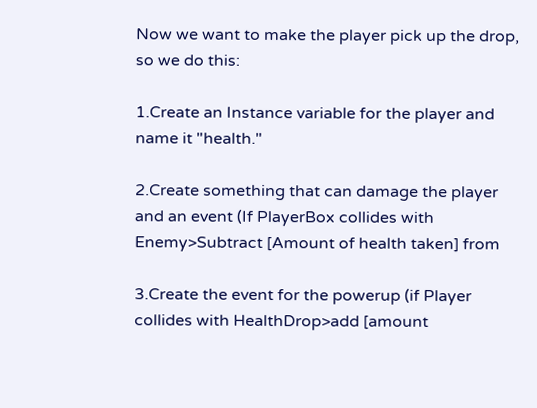Now we want to make the player pick up the drop, so we do this:

1.Create an Instance variable for the player and name it "health."

2.Create something that can damage the player and an event (If PlayerBox collides with Enemy>Subtract [Amount of health taken] from

3.Create the event for the powerup (if Player collides with HealthDrop>add [amount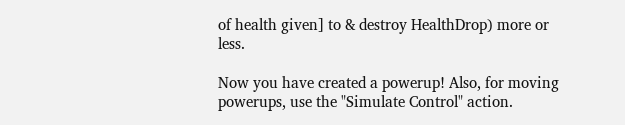of health given] to & destroy HealthDrop) more or less.

Now you have created a powerup! Also, for moving powerups, use the "Simulate Control" action.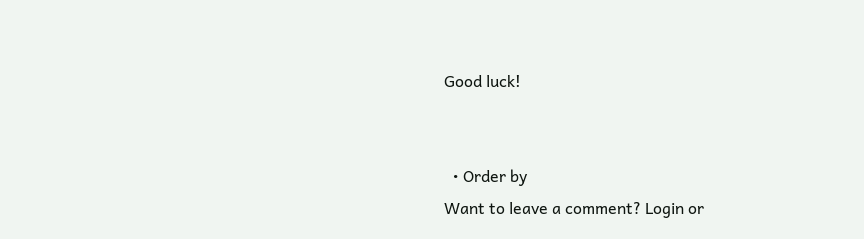Good luck!


  • Order by
Want to leave a comment? Login or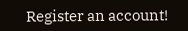Register an account!